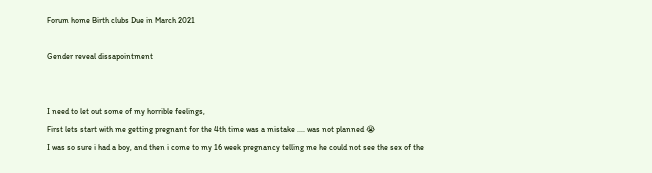Forum home Birth clubs Due in March 2021

Gender reveal dissapointment


I need to let out some of my horrible feelings,
First lets start with me getting pregnant for the 4th time was a mistake .... was not planned 😭
I was so sure i had a boy, and then i come to my 16 week pregnancy telling me he could not see the sex of the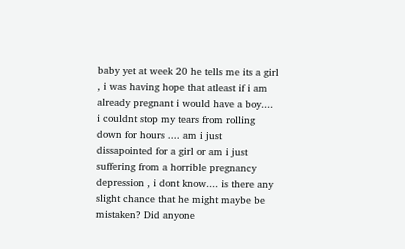baby yet at week 20 he tells me its a girl , i was having hope that atleast if i am already pregnant i would have a boy.... i couldnt stop my tears from rolling down for hours .... am i just dissapointed for a girl or am i just suffering from a horrible pregnancy depression , i dont know.... is there any slight chance that he might maybe be mistaken? Did anyone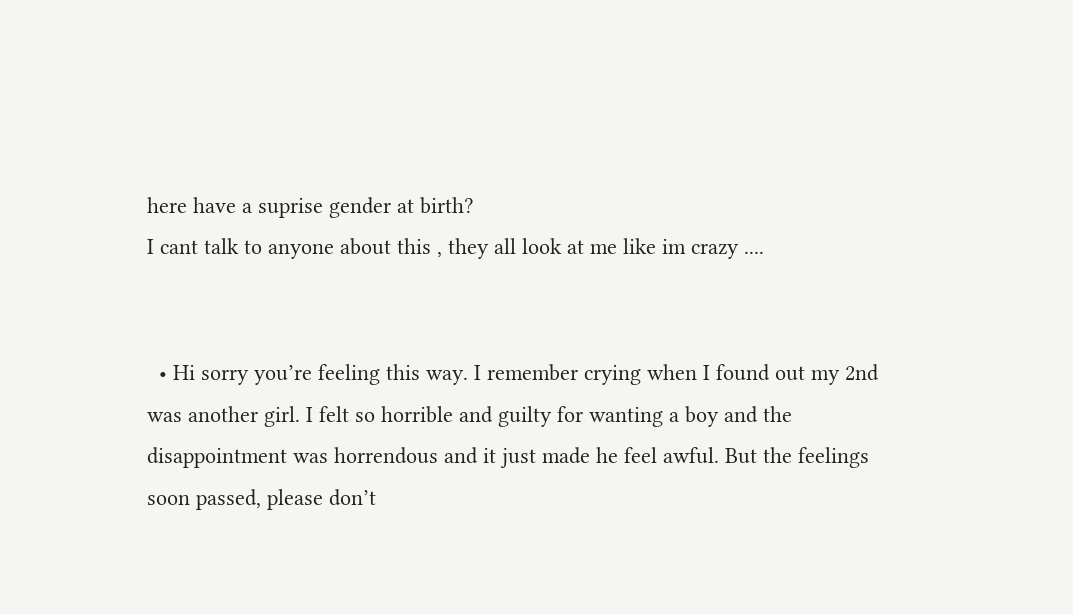here have a suprise gender at birth?
I cant talk to anyone about this , they all look at me like im crazy ....


  • Hi sorry you’re feeling this way. I remember crying when I found out my 2nd was another girl. I felt so horrible and guilty for wanting a boy and the disappointment was horrendous and it just made he feel awful. But the feelings soon passed, please don’t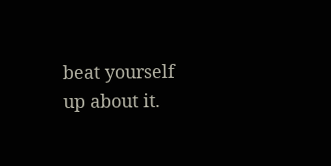beat yourself up about it.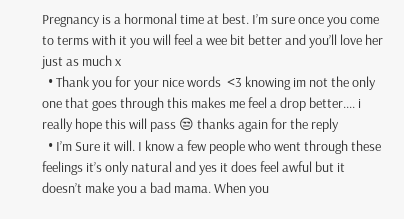Pregnancy is a hormonal time at best. I’m sure once you come to terms with it you will feel a wee bit better and you’ll love her just as much x
  • Thank you for your nice words  <3 knowing im not the only one that goes through this makes me feel a drop better.... i really hope this will pass 😒 thanks again for the reply
  • I’m Sure it will. I know a few people who went through these feelings it’s only natural and yes it does feel awful but it doesn’t make you a bad mama. When you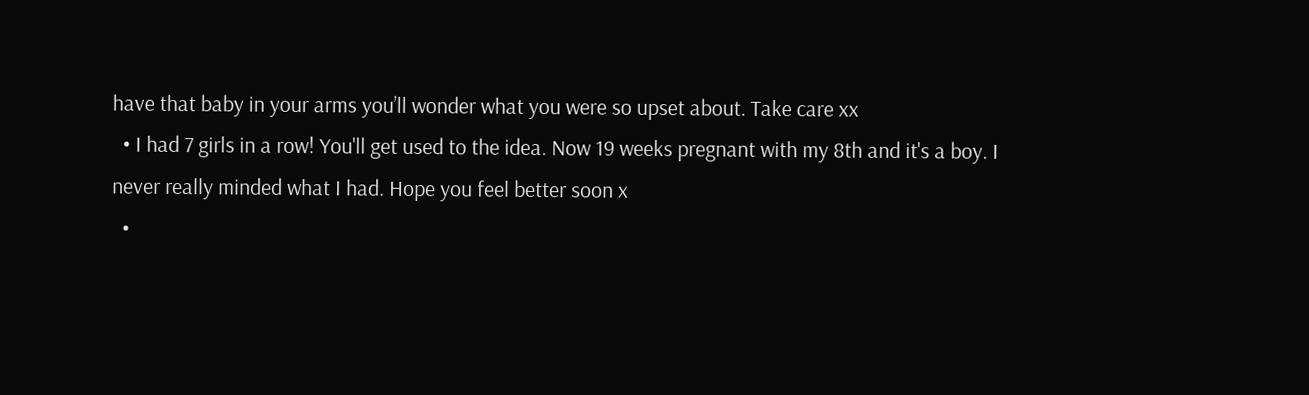have that baby in your arms you’ll wonder what you were so upset about. Take care xx
  • I had 7 girls in a row! You'll get used to the idea. Now 19 weeks pregnant with my 8th and it's a boy. I never really minded what I had. Hope you feel better soon x
  •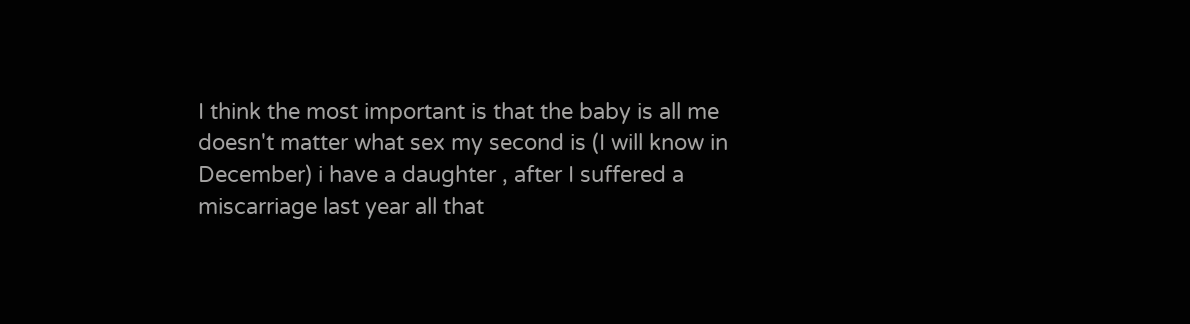I think the most important is that the baby is all me doesn't matter what sex my second is (I will know in December) i have a daughter , after I suffered a miscarriage last year all that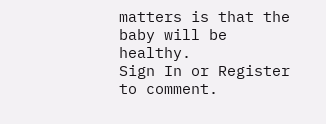matters is that the baby will be healthy.
Sign In or Register to comment.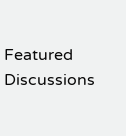Featured Discussions